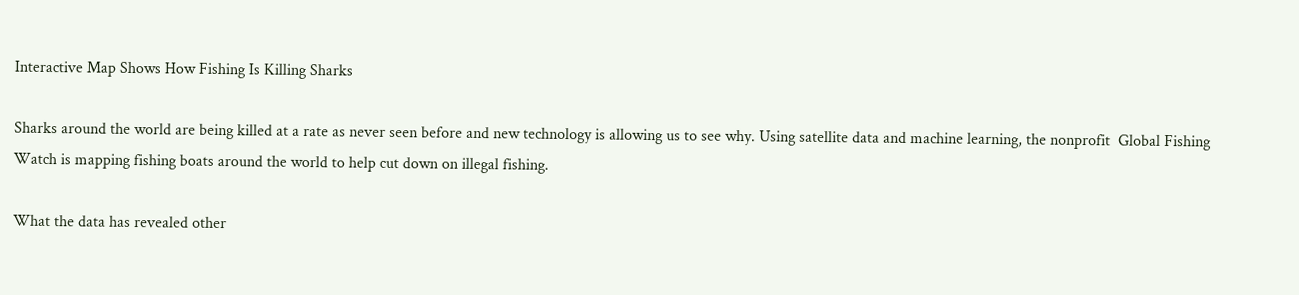Interactive Map Shows How Fishing Is Killing Sharks

Sharks around the world are being killed at a rate as never seen before and new technology is allowing us to see why. Using satellite data and machine learning, the nonprofit  Global Fishing Watch is mapping fishing boats around the world to help cut down on illegal fishing.

What the data has revealed other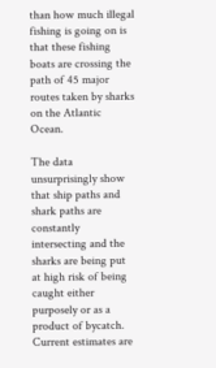than how much illegal fishing is going on is that these fishing boats are crossing the path of 45 major routes taken by sharks on the Atlantic Ocean.

The data unsurprisingly show that ship paths and shark paths are constantly intersecting and the sharks are being put at high risk of being caught either purposely or as a product of bycatch. Current estimates are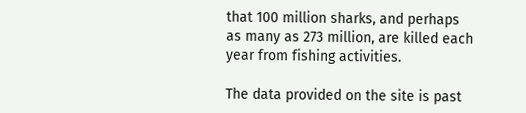that 100 million sharks, and perhaps as many as 273 million, are killed each year from fishing activities.

The data provided on the site is past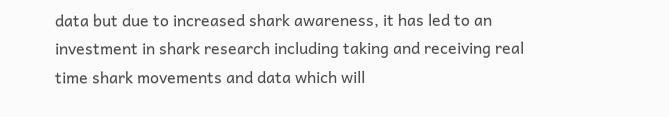data but due to increased shark awareness, it has led to an investment in shark research including taking and receiving real time shark movements and data which will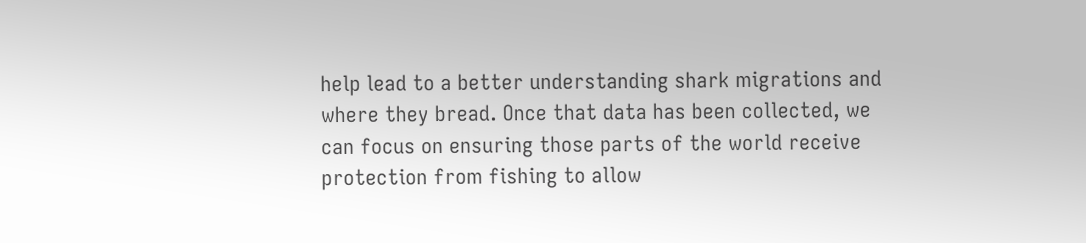help lead to a better understanding shark migrations and where they bread. Once that data has been collected, we can focus on ensuring those parts of the world receive protection from fishing to allow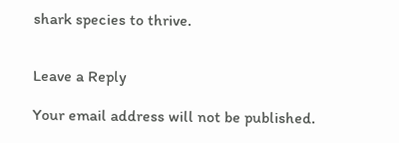shark species to thrive.


Leave a Reply

Your email address will not be published.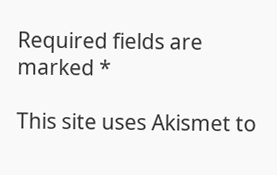Required fields are marked *

This site uses Akismet to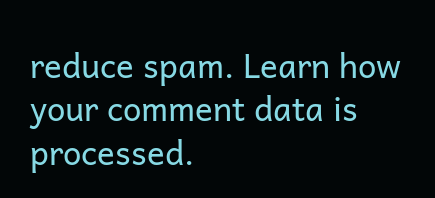reduce spam. Learn how your comment data is processed.